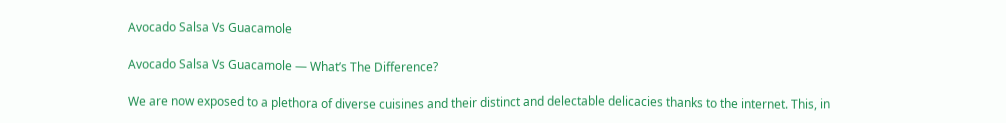Avocado Salsa Vs Guacamole

Avocado Salsa Vs Guacamole — What’s The Difference?

We are now exposed to a plethora of diverse cuisines and their distinct and delectable delicacies thanks to the internet. This, in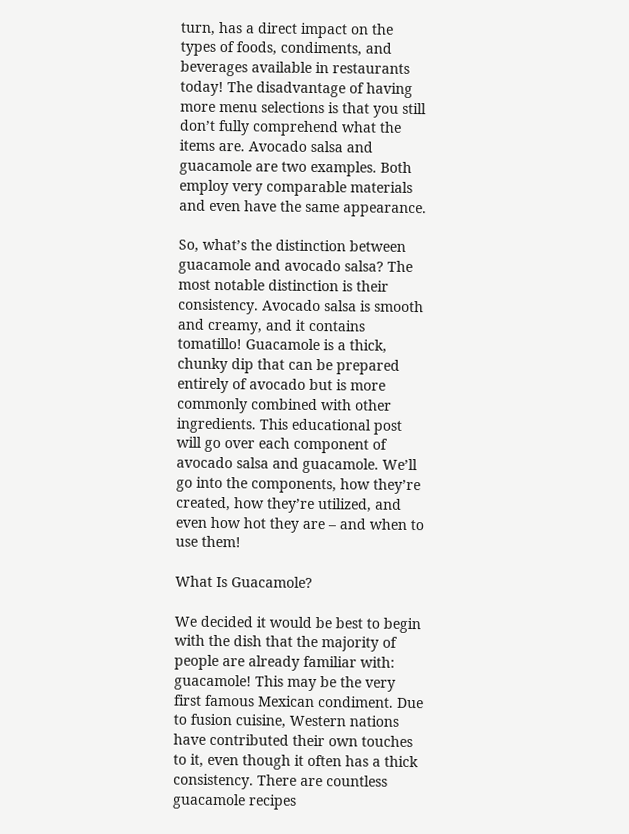turn, has a direct impact on the types of foods, condiments, and beverages available in restaurants today! The disadvantage of having more menu selections is that you still don’t fully comprehend what the items are. Avocado salsa and guacamole are two examples. Both employ very comparable materials and even have the same appearance.

So, what’s the distinction between guacamole and avocado salsa? The most notable distinction is their consistency. Avocado salsa is smooth and creamy, and it contains tomatillo! Guacamole is a thick, chunky dip that can be prepared entirely of avocado but is more commonly combined with other ingredients. This educational post will go over each component of avocado salsa and guacamole. We’ll go into the components, how they’re created, how they’re utilized, and even how hot they are – and when to use them!

What Is Guacamole?

We decided it would be best to begin with the dish that the majority of people are already familiar with: guacamole! This may be the very first famous Mexican condiment. Due to fusion cuisine, Western nations have contributed their own touches to it, even though it often has a thick consistency. There are countless guacamole recipes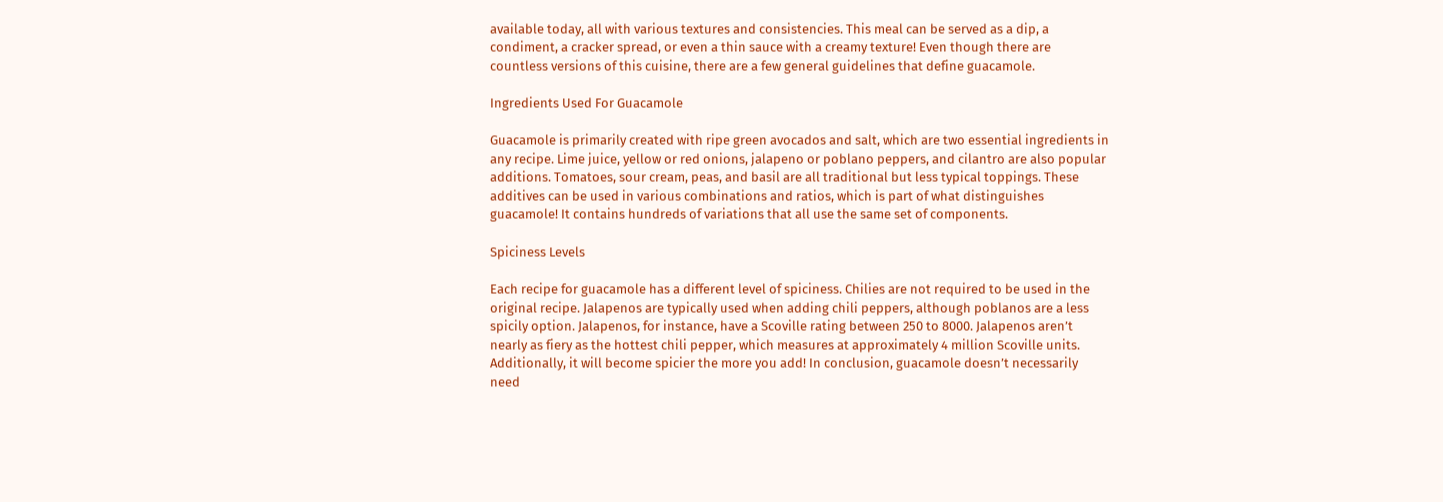available today, all with various textures and consistencies. This meal can be served as a dip, a condiment, a cracker spread, or even a thin sauce with a creamy texture! Even though there are countless versions of this cuisine, there are a few general guidelines that define guacamole.

Ingredients Used For Guacamole

Guacamole is primarily created with ripe green avocados and salt, which are two essential ingredients in any recipe. Lime juice, yellow or red onions, jalapeno or poblano peppers, and cilantro are also popular additions. Tomatoes, sour cream, peas, and basil are all traditional but less typical toppings. These additives can be used in various combinations and ratios, which is part of what distinguishes guacamole! It contains hundreds of variations that all use the same set of components.

Spiciness Levels

Each recipe for guacamole has a different level of spiciness. Chilies are not required to be used in the original recipe. Jalapenos are typically used when adding chili peppers, although poblanos are a less spicily option. Jalapenos, for instance, have a Scoville rating between 250 to 8000. Jalapenos aren’t nearly as fiery as the hottest chili pepper, which measures at approximately 4 million Scoville units. Additionally, it will become spicier the more you add! In conclusion, guacamole doesn’t necessarily need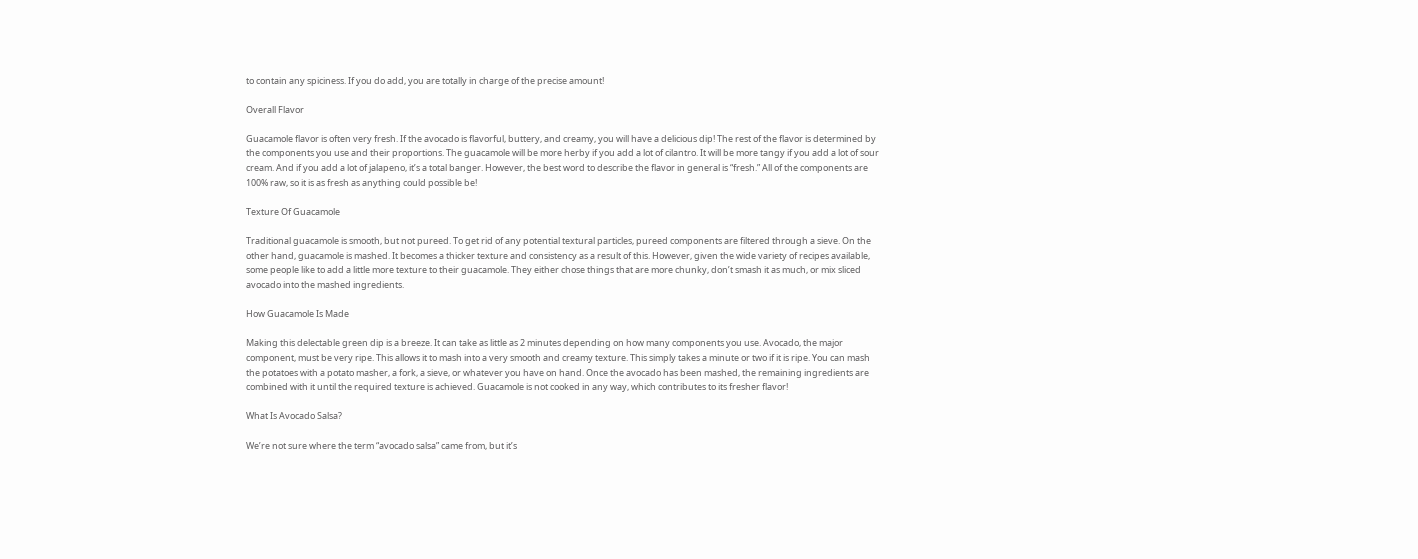to contain any spiciness. If you do add, you are totally in charge of the precise amount!

Overall Flavor

Guacamole flavor is often very fresh. If the avocado is flavorful, buttery, and creamy, you will have a delicious dip! The rest of the flavor is determined by the components you use and their proportions. The guacamole will be more herby if you add a lot of cilantro. It will be more tangy if you add a lot of sour cream. And if you add a lot of jalapeno, it’s a total banger. However, the best word to describe the flavor in general is “fresh.” All of the components are 100% raw, so it is as fresh as anything could possible be!

Texture Of Guacamole

Traditional guacamole is smooth, but not pureed. To get rid of any potential textural particles, pureed components are filtered through a sieve. On the other hand, guacamole is mashed. It becomes a thicker texture and consistency as a result of this. However, given the wide variety of recipes available, some people like to add a little more texture to their guacamole. They either chose things that are more chunky, don’t smash it as much, or mix sliced avocado into the mashed ingredients.

How Guacamole Is Made

Making this delectable green dip is a breeze. It can take as little as 2 minutes depending on how many components you use. Avocado, the major component, must be very ripe. This allows it to mash into a very smooth and creamy texture. This simply takes a minute or two if it is ripe. You can mash the potatoes with a potato masher, a fork, a sieve, or whatever you have on hand. Once the avocado has been mashed, the remaining ingredients are combined with it until the required texture is achieved. Guacamole is not cooked in any way, which contributes to its fresher flavor!

What Is Avocado Salsa?

We’re not sure where the term “avocado salsa” came from, but it’s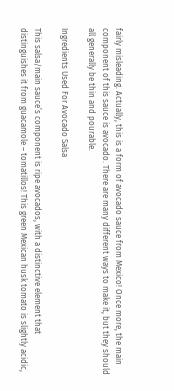fairly misleading. Actually, this is a form of avocado sauce from Mexico! Once more, the main component of this sauce is avocado. There are many different ways to make it, but they should all generally be thin and pourable.

Ingredients Used For Avocado Salsa

This salsa/main sauce’s component is ripe avocados, with a distinctive element that distinguishes it from guacamole – tomatillos! This green Mexican husk tomato is slightly acidic,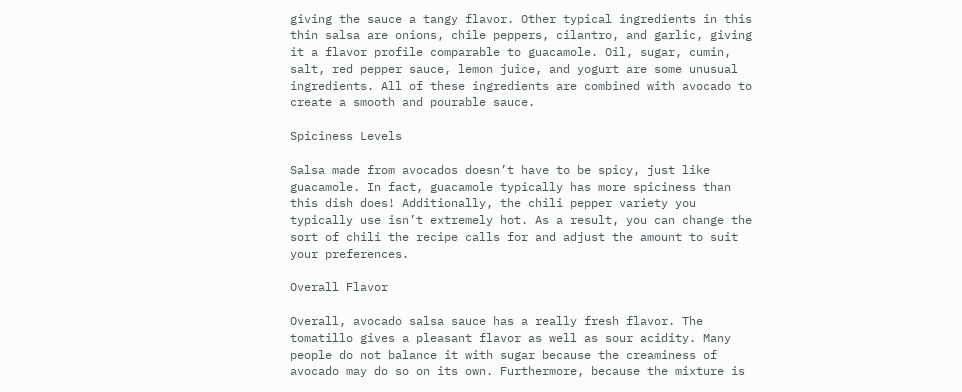giving the sauce a tangy flavor. Other typical ingredients in this thin salsa are onions, chile peppers, cilantro, and garlic, giving it a flavor profile comparable to guacamole. Oil, sugar, cumin, salt, red pepper sauce, lemon juice, and yogurt are some unusual ingredients. All of these ingredients are combined with avocado to create a smooth and pourable sauce.

Spiciness Levels

Salsa made from avocados doesn’t have to be spicy, just like guacamole. In fact, guacamole typically has more spiciness than this dish does! Additionally, the chili pepper variety you typically use isn’t extremely hot. As a result, you can change the sort of chili the recipe calls for and adjust the amount to suit your preferences.

Overall Flavor

Overall, avocado salsa sauce has a really fresh flavor. The tomatillo gives a pleasant flavor as well as sour acidity. Many people do not balance it with sugar because the creaminess of avocado may do so on its own. Furthermore, because the mixture is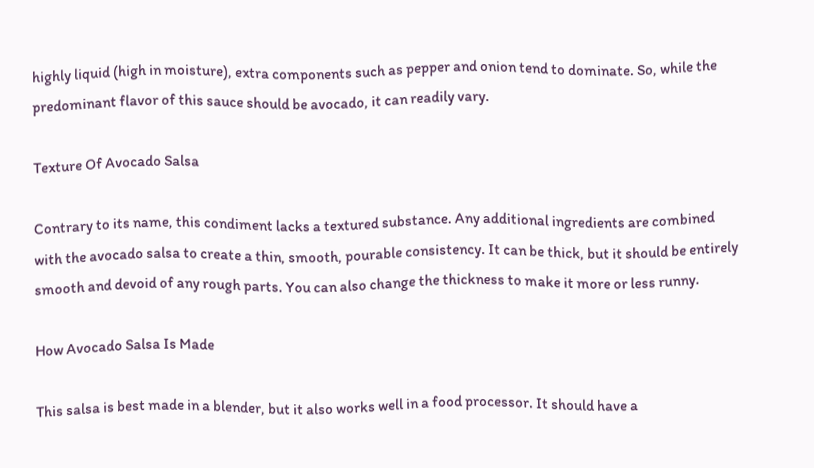highly liquid (high in moisture), extra components such as pepper and onion tend to dominate. So, while the predominant flavor of this sauce should be avocado, it can readily vary.

Texture Of Avocado Salsa

Contrary to its name, this condiment lacks a textured substance. Any additional ingredients are combined with the avocado salsa to create a thin, smooth, pourable consistency. It can be thick, but it should be entirely smooth and devoid of any rough parts. You can also change the thickness to make it more or less runny.

How Avocado Salsa Is Made

This salsa is best made in a blender, but it also works well in a food processor. It should have a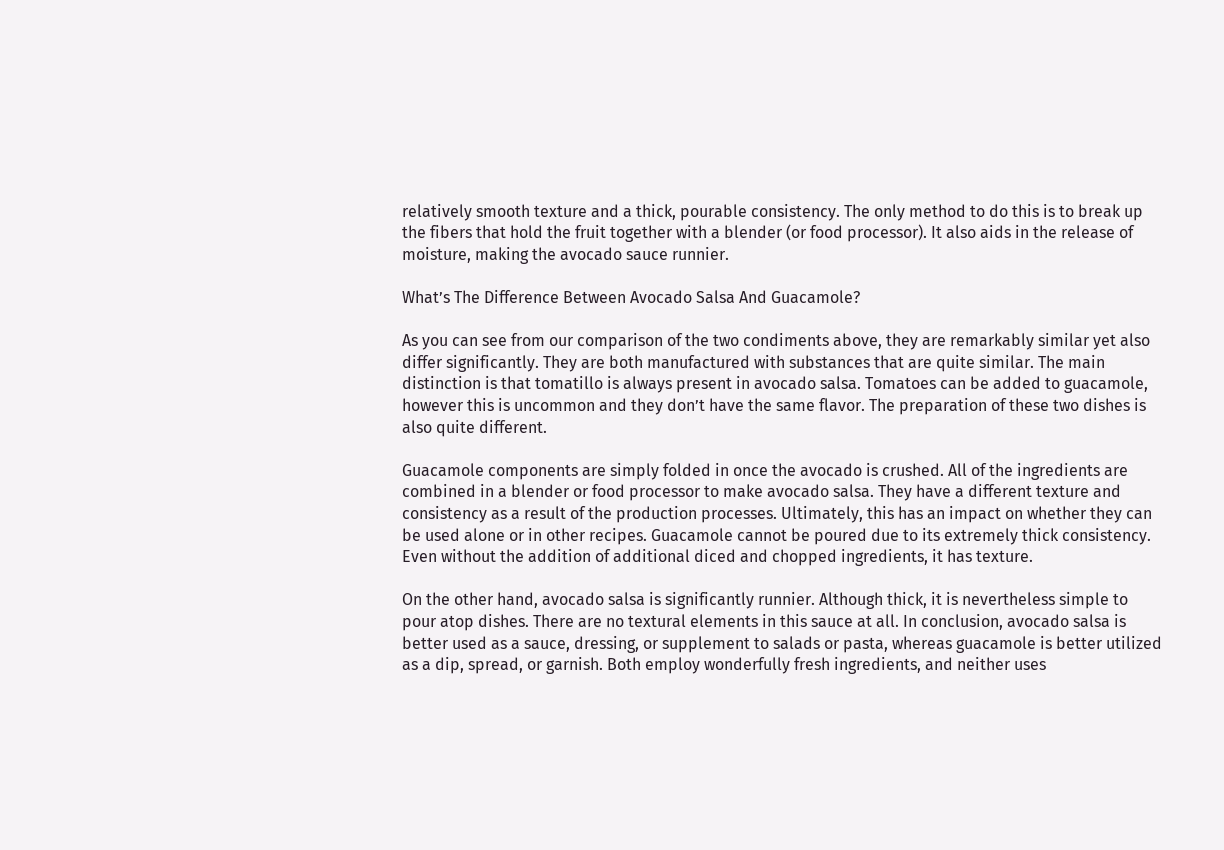relatively smooth texture and a thick, pourable consistency. The only method to do this is to break up the fibers that hold the fruit together with a blender (or food processor). It also aids in the release of moisture, making the avocado sauce runnier.

What’s The Difference Between Avocado Salsa And Guacamole?

As you can see from our comparison of the two condiments above, they are remarkably similar yet also differ significantly. They are both manufactured with substances that are quite similar. The main distinction is that tomatillo is always present in avocado salsa. Tomatoes can be added to guacamole, however this is uncommon and they don’t have the same flavor. The preparation of these two dishes is also quite different.

Guacamole components are simply folded in once the avocado is crushed. All of the ingredients are combined in a blender or food processor to make avocado salsa. They have a different texture and consistency as a result of the production processes. Ultimately, this has an impact on whether they can be used alone or in other recipes. Guacamole cannot be poured due to its extremely thick consistency. Even without the addition of additional diced and chopped ingredients, it has texture.

On the other hand, avocado salsa is significantly runnier. Although thick, it is nevertheless simple to pour atop dishes. There are no textural elements in this sauce at all. In conclusion, avocado salsa is better used as a sauce, dressing, or supplement to salads or pasta, whereas guacamole is better utilized as a dip, spread, or garnish. Both employ wonderfully fresh ingredients, and neither uses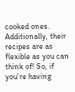cooked ones. Additionally, their recipes are as flexible as you can think of! So, if you’re having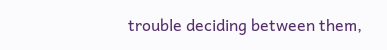trouble deciding between them,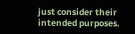just consider their intended purposes.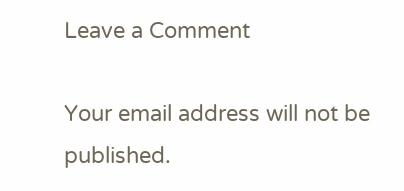Leave a Comment

Your email address will not be published.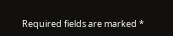Required fields are marked *